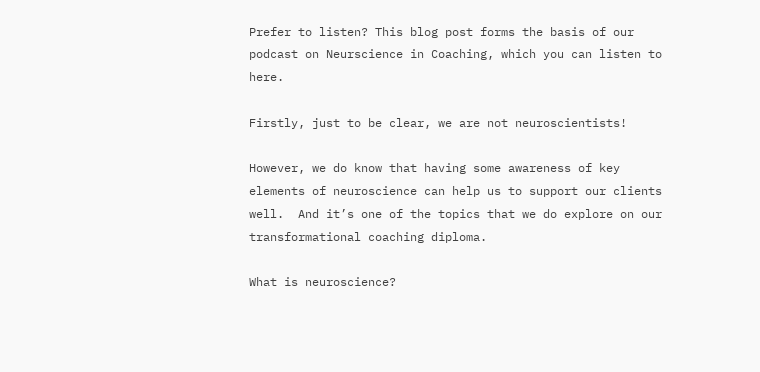Prefer to listen? This blog post forms the basis of our podcast on Neurscience in Coaching, which you can listen to here.

Firstly, just to be clear, we are not neuroscientists!

However, we do know that having some awareness of key elements of neuroscience can help us to support our clients well.  And it’s one of the topics that we do explore on our transformational coaching diploma.

What is neuroscience?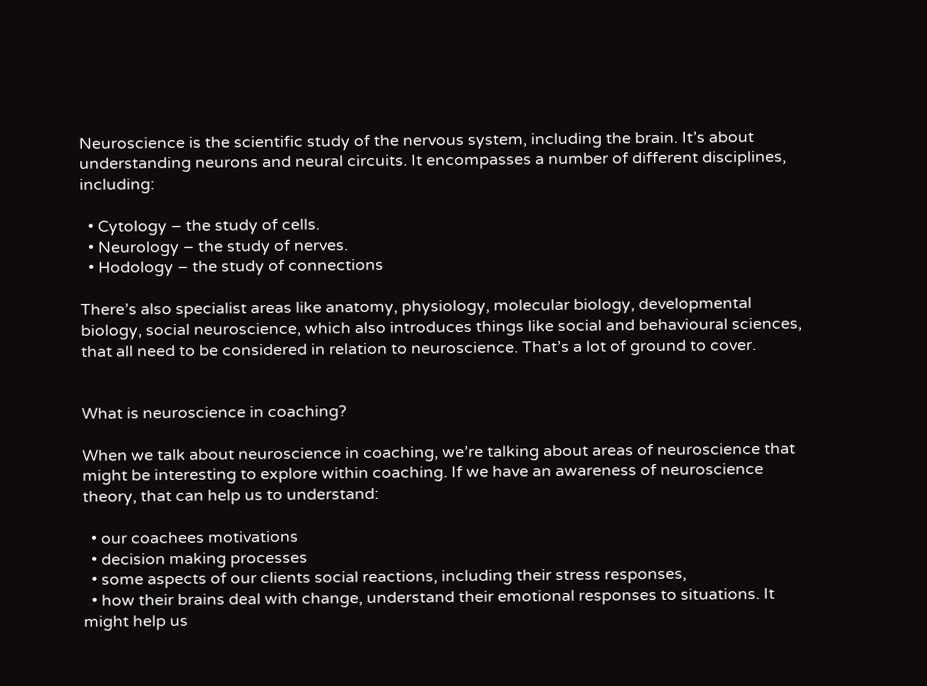Neuroscience is the scientific study of the nervous system, including the brain. It’s about understanding neurons and neural circuits. It encompasses a number of different disciplines, including:

  • Cytology – the study of cells.
  • Neurology – the study of nerves.
  • Hodology – the study of connections

There’s also specialist areas like anatomy, physiology, molecular biology, developmental biology, social neuroscience, which also introduces things like social and behavioural sciences, that all need to be considered in relation to neuroscience. That’s a lot of ground to cover.


What is neuroscience in coaching?

When we talk about neuroscience in coaching, we’re talking about areas of neuroscience that might be interesting to explore within coaching. If we have an awareness of neuroscience theory, that can help us to understand:

  • our coachees motivations
  • decision making processes
  • some aspects of our clients social reactions, including their stress responses,
  • how their brains deal with change, understand their emotional responses to situations. It might help us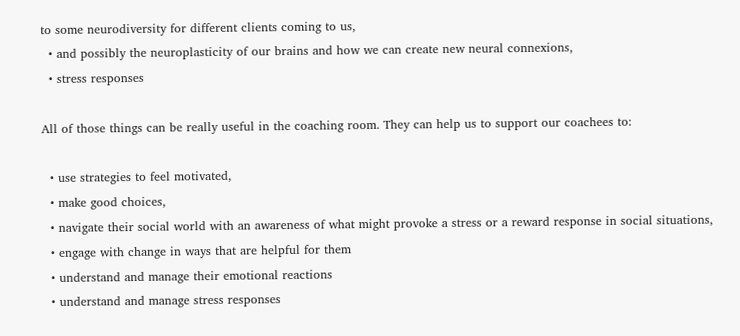to some neurodiversity for different clients coming to us,
  • and possibly the neuroplasticity of our brains and how we can create new neural connexions,
  • stress responses

All of those things can be really useful in the coaching room. They can help us to support our coachees to:

  • use strategies to feel motivated,
  • make good choices,
  • navigate their social world with an awareness of what might provoke a stress or a reward response in social situations,
  • engage with change in ways that are helpful for them
  • understand and manage their emotional reactions
  • understand and manage stress responses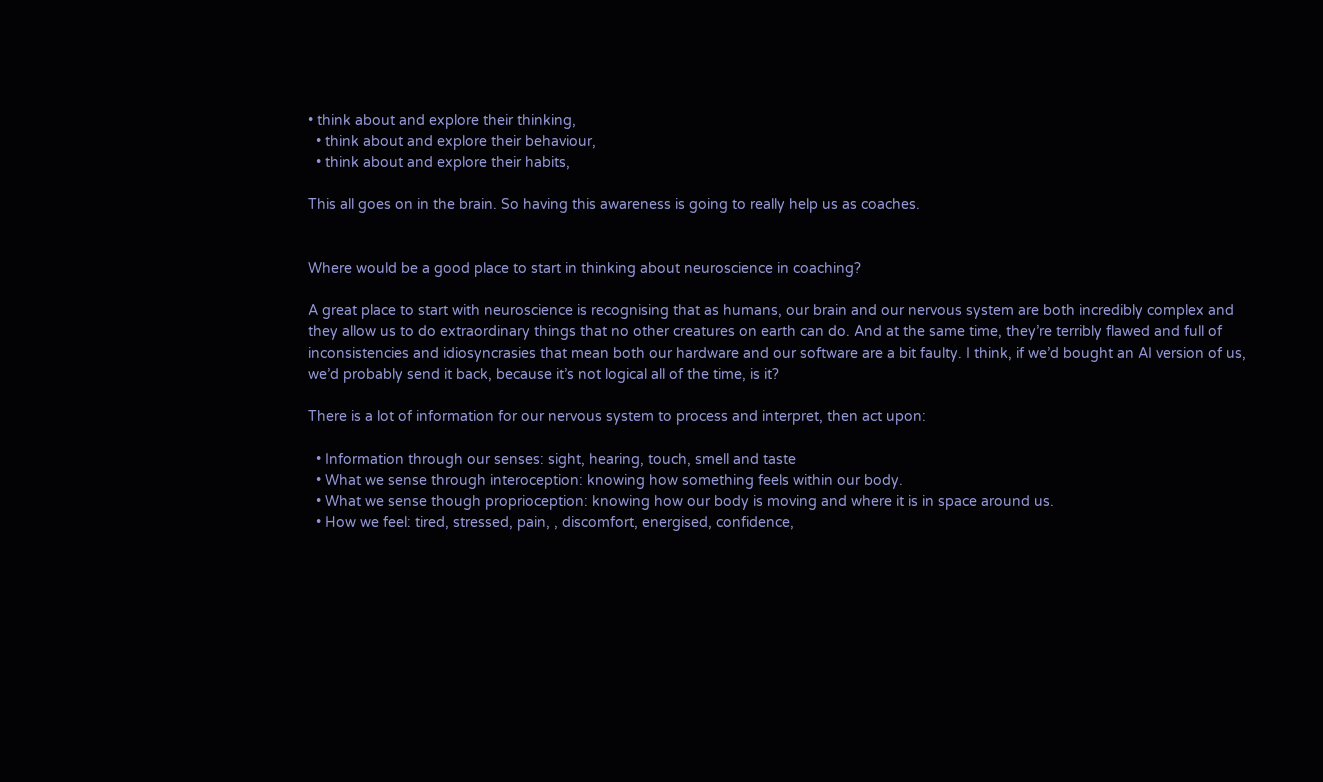• think about and explore their thinking,
  • think about and explore their behaviour,
  • think about and explore their habits,

This all goes on in the brain. So having this awareness is going to really help us as coaches.


Where would be a good place to start in thinking about neuroscience in coaching?

A great place to start with neuroscience is recognising that as humans, our brain and our nervous system are both incredibly complex and they allow us to do extraordinary things that no other creatures on earth can do. And at the same time, they’re terribly flawed and full of inconsistencies and idiosyncrasies that mean both our hardware and our software are a bit faulty. I think, if we’d bought an AI version of us, we’d probably send it back, because it’s not logical all of the time, is it?

There is a lot of information for our nervous system to process and interpret, then act upon:

  • Information through our senses: sight, hearing, touch, smell and taste
  • What we sense through interoception: knowing how something feels within our body.
  • What we sense though proprioception: knowing how our body is moving and where it is in space around us.
  • How we feel: tired, stressed, pain, , discomfort, energised, confidence,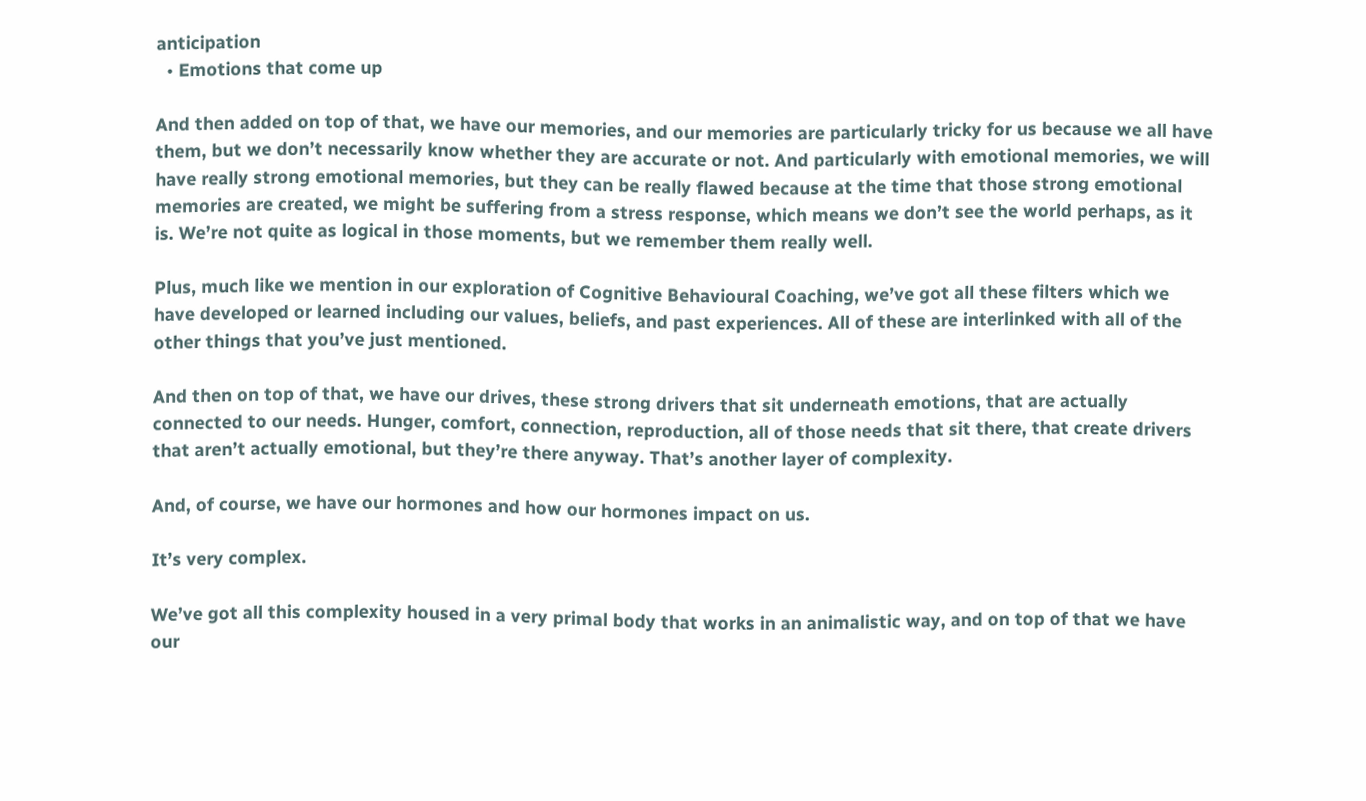anticipation
  • Emotions that come up

And then added on top of that, we have our memories, and our memories are particularly tricky for us because we all have them, but we don’t necessarily know whether they are accurate or not. And particularly with emotional memories, we will have really strong emotional memories, but they can be really flawed because at the time that those strong emotional memories are created, we might be suffering from a stress response, which means we don’t see the world perhaps, as it is. We’re not quite as logical in those moments, but we remember them really well.

Plus, much like we mention in our exploration of Cognitive Behavioural Coaching, we’ve got all these filters which we have developed or learned including our values, beliefs, and past experiences. All of these are interlinked with all of the other things that you’ve just mentioned.

And then on top of that, we have our drives, these strong drivers that sit underneath emotions, that are actually connected to our needs. Hunger, comfort, connection, reproduction, all of those needs that sit there, that create drivers that aren’t actually emotional, but they’re there anyway. That’s another layer of complexity.

And, of course, we have our hormones and how our hormones impact on us.

It’s very complex.

We’ve got all this complexity housed in a very primal body that works in an animalistic way, and on top of that we have our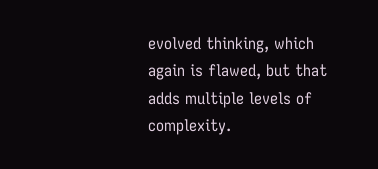evolved thinking, which again is flawed, but that adds multiple levels of complexity.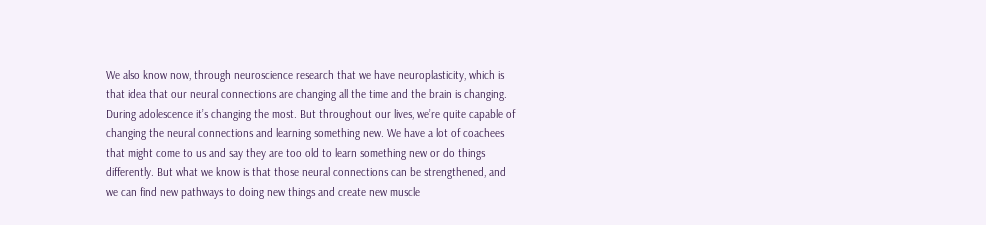We also know now, through neuroscience research that we have neuroplasticity, which is that idea that our neural connections are changing all the time and the brain is changing. During adolescence it’s changing the most. But throughout our lives, we’re quite capable of changing the neural connections and learning something new. We have a lot of coachees that might come to us and say they are too old to learn something new or do things differently. But what we know is that those neural connections can be strengthened, and we can find new pathways to doing new things and create new muscle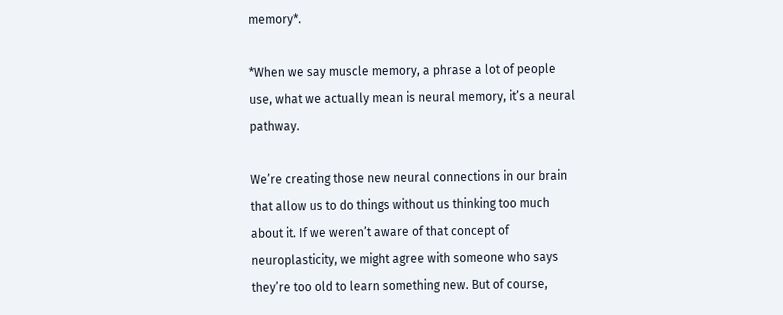memory*.

*When we say muscle memory, a phrase a lot of people use, what we actually mean is neural memory, it’s a neural pathway.

We’re creating those new neural connections in our brain that allow us to do things without us thinking too much about it. If we weren’t aware of that concept of neuroplasticity, we might agree with someone who says they’re too old to learn something new. But of course,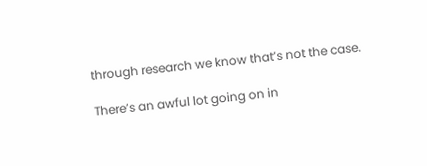through research we know that’s not the case.

There’s an awful lot going on in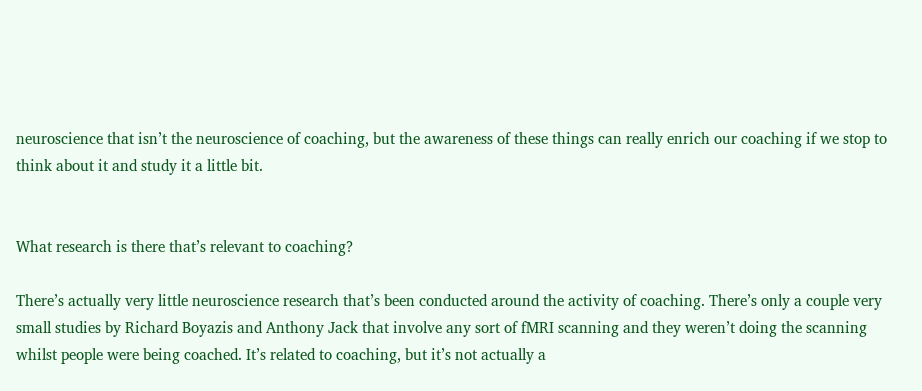neuroscience that isn’t the neuroscience of coaching, but the awareness of these things can really enrich our coaching if we stop to think about it and study it a little bit.


What research is there that’s relevant to coaching?

There’s actually very little neuroscience research that’s been conducted around the activity of coaching. There’s only a couple very small studies by Richard Boyazis and Anthony Jack that involve any sort of fMRI scanning and they weren’t doing the scanning whilst people were being coached. It’s related to coaching, but it’s not actually a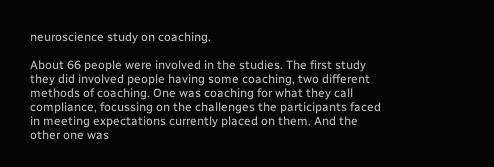neuroscience study on coaching.

About 66 people were involved in the studies. The first study they did involved people having some coaching, two different methods of coaching. One was coaching for what they call compliance, focussing on the challenges the participants faced in meeting expectations currently placed on them. And the other one was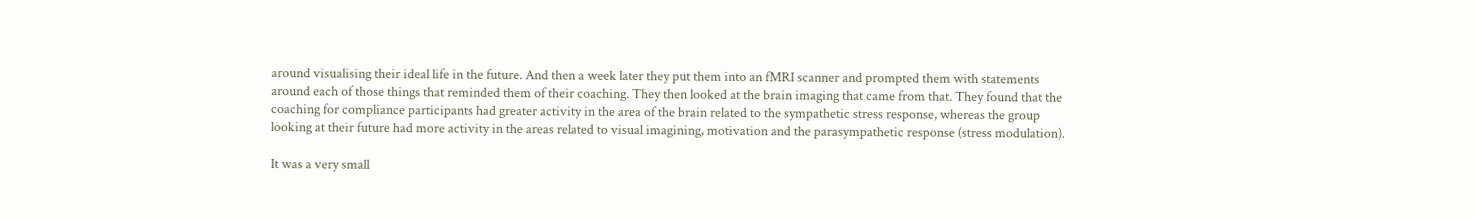around visualising their ideal life in the future. And then a week later they put them into an fMRI scanner and prompted them with statements around each of those things that reminded them of their coaching. They then looked at the brain imaging that came from that. They found that the coaching for compliance participants had greater activity in the area of the brain related to the sympathetic stress response, whereas the group looking at their future had more activity in the areas related to visual imagining, motivation and the parasympathetic response (stress modulation).

It was a very small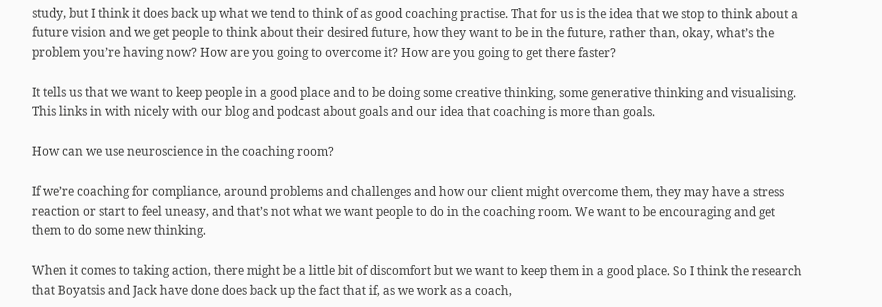study, but I think it does back up what we tend to think of as good coaching practise. That for us is the idea that we stop to think about a future vision and we get people to think about their desired future, how they want to be in the future, rather than, okay, what’s the problem you’re having now? How are you going to overcome it? How are you going to get there faster?

It tells us that we want to keep people in a good place and to be doing some creative thinking, some generative thinking and visualising.  This links in with nicely with our blog and podcast about goals and our idea that coaching is more than goals.

How can we use neuroscience in the coaching room?

If we’re coaching for compliance, around problems and challenges and how our client might overcome them, they may have a stress reaction or start to feel uneasy, and that’s not what we want people to do in the coaching room. We want to be encouraging and get them to do some new thinking.

When it comes to taking action, there might be a little bit of discomfort but we want to keep them in a good place. So I think the research that Boyatsis and Jack have done does back up the fact that if, as we work as a coach,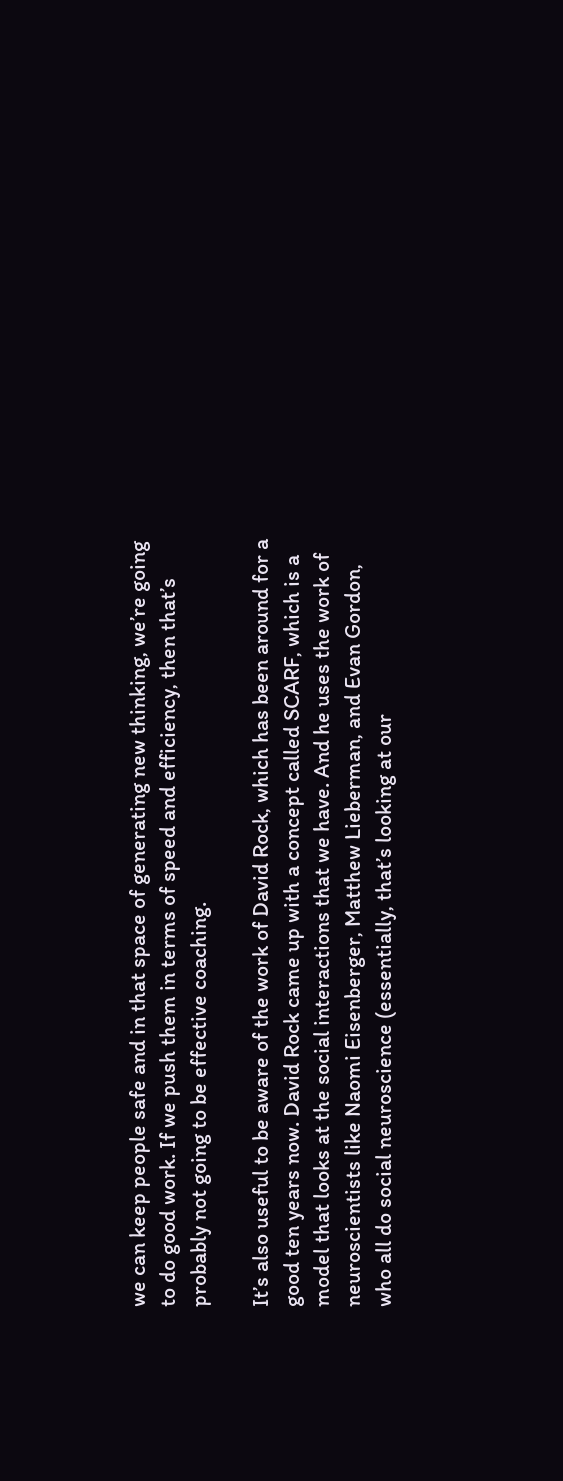we can keep people safe and in that space of generating new thinking, we’re going to do good work. If we push them in terms of speed and efficiency, then that’s probably not going to be effective coaching.

It’s also useful to be aware of the work of David Rock, which has been around for a good ten years now. David Rock came up with a concept called SCARF, which is a model that looks at the social interactions that we have. And he uses the work of neuroscientists like Naomi Eisenberger, Matthew Lieberman, and Evan Gordon, who all do social neuroscience (essentially, that’s looking at our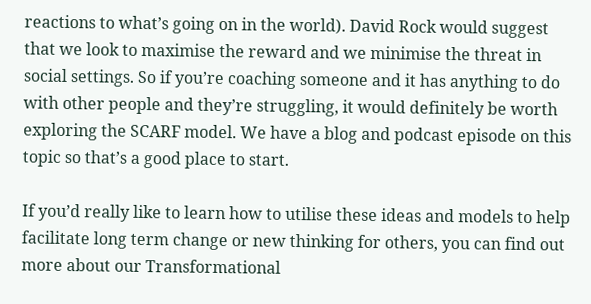reactions to what’s going on in the world). David Rock would suggest that we look to maximise the reward and we minimise the threat in social settings. So if you’re coaching someone and it has anything to do with other people and they’re struggling, it would definitely be worth exploring the SCARF model. We have a blog and podcast episode on this topic so that’s a good place to start.

If you’d really like to learn how to utilise these ideas and models to help facilitate long term change or new thinking for others, you can find out more about our Transformational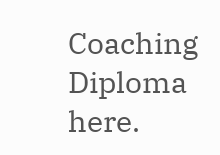Coaching Diploma here.